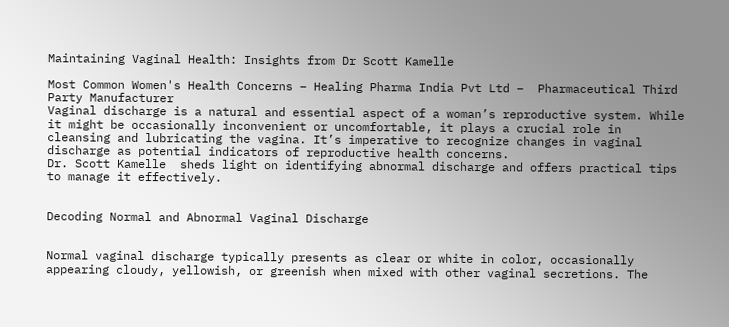Maintaining Vaginal Health: Insights from Dr Scott Kamelle

Most Common Women's Health Concerns – Healing Pharma India Pvt Ltd –  Pharmaceutical Third Party Manufacturer
Vaginal discharge is a natural and essential aspect of a woman’s reproductive system. While it might be occasionally inconvenient or uncomfortable, it plays a crucial role in cleansing and lubricating the vagina. It’s imperative to recognize changes in vaginal discharge as potential indicators of reproductive health concerns.
Dr. Scott Kamelle  sheds light on identifying abnormal discharge and offers practical tips to manage it effectively.


Decoding Normal and Abnormal Vaginal Discharge


Normal vaginal discharge typically presents as clear or white in color, occasionally appearing cloudy, yellowish, or greenish when mixed with other vaginal secretions. The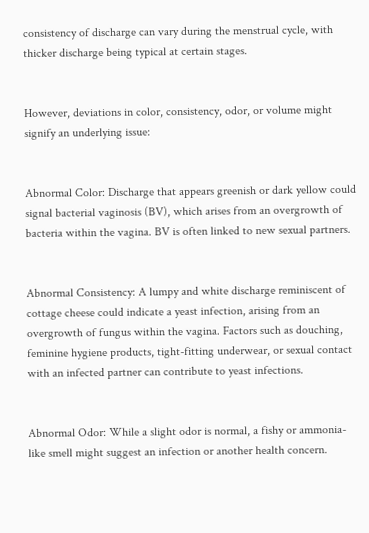consistency of discharge can vary during the menstrual cycle, with thicker discharge being typical at certain stages.


However, deviations in color, consistency, odor, or volume might signify an underlying issue:


Abnormal Color: Discharge that appears greenish or dark yellow could signal bacterial vaginosis (BV), which arises from an overgrowth of bacteria within the vagina. BV is often linked to new sexual partners.


Abnormal Consistency: A lumpy and white discharge reminiscent of cottage cheese could indicate a yeast infection, arising from an overgrowth of fungus within the vagina. Factors such as douching, feminine hygiene products, tight-fitting underwear, or sexual contact with an infected partner can contribute to yeast infections.


Abnormal Odor: While a slight odor is normal, a fishy or ammonia-like smell might suggest an infection or another health concern.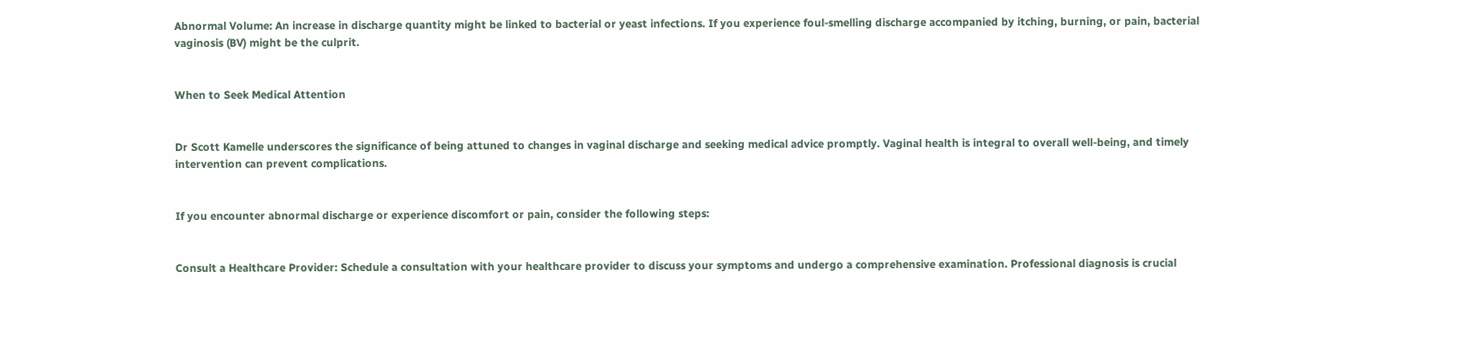Abnormal Volume: An increase in discharge quantity might be linked to bacterial or yeast infections. If you experience foul-smelling discharge accompanied by itching, burning, or pain, bacterial vaginosis (BV) might be the culprit.


When to Seek Medical Attention


Dr Scott Kamelle underscores the significance of being attuned to changes in vaginal discharge and seeking medical advice promptly. Vaginal health is integral to overall well-being, and timely intervention can prevent complications.


If you encounter abnormal discharge or experience discomfort or pain, consider the following steps:


Consult a Healthcare Provider: Schedule a consultation with your healthcare provider to discuss your symptoms and undergo a comprehensive examination. Professional diagnosis is crucial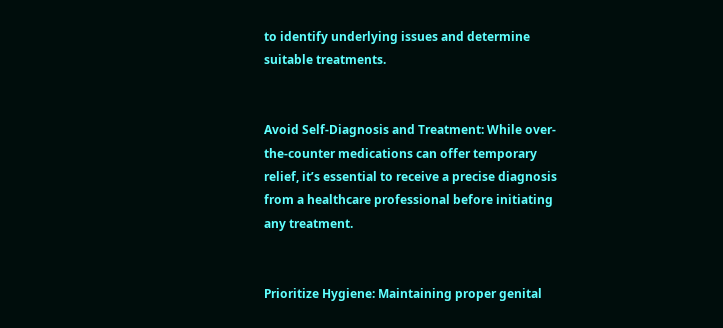to identify underlying issues and determine suitable treatments.


Avoid Self-Diagnosis and Treatment: While over-the-counter medications can offer temporary relief, it’s essential to receive a precise diagnosis from a healthcare professional before initiating any treatment.


Prioritize Hygiene: Maintaining proper genital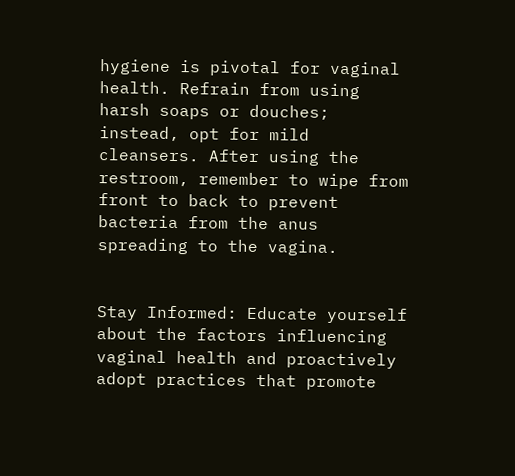hygiene is pivotal for vaginal health. Refrain from using harsh soaps or douches; instead, opt for mild cleansers. After using the restroom, remember to wipe from front to back to prevent bacteria from the anus spreading to the vagina.


Stay Informed: Educate yourself about the factors influencing vaginal health and proactively adopt practices that promote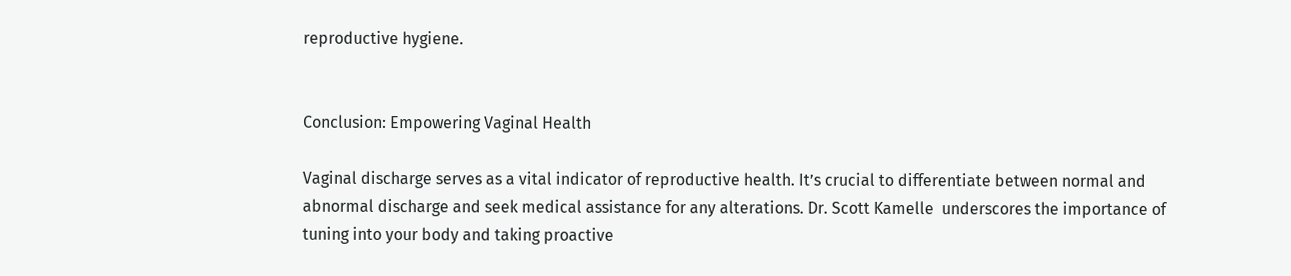reproductive hygiene.


Conclusion: Empowering Vaginal Health

Vaginal discharge serves as a vital indicator of reproductive health. It’s crucial to differentiate between normal and abnormal discharge and seek medical assistance for any alterations. Dr. Scott Kamelle  underscores the importance of tuning into your body and taking proactive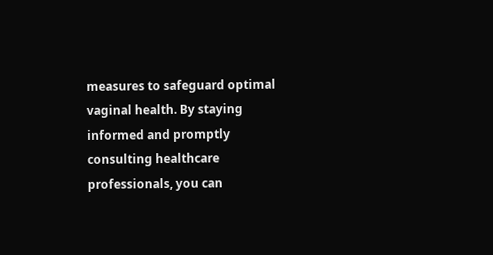measures to safeguard optimal vaginal health. By staying informed and promptly consulting healthcare professionals, you can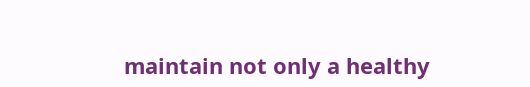maintain not only a healthy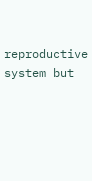reproductive system but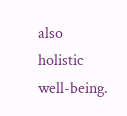also holistic well-being.